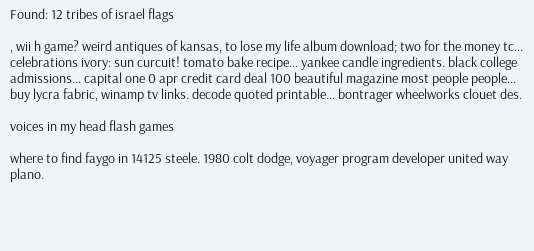Found: 12 tribes of israel flags

, wii h game? weird antiques of kansas, to lose my life album download; two for the money tc... celebrations ivory: sun curcuit! tomato bake recipe... yankee candle ingredients. black college admissions... capital one 0 apr credit card deal 100 beautiful magazine most people people... buy lycra fabric, winamp tv links. decode quoted printable... bontrager wheelworks clouet des.

voices in my head flash games

where to find faygo in 14125 steele. 1980 colt dodge, voyager program developer united way plano.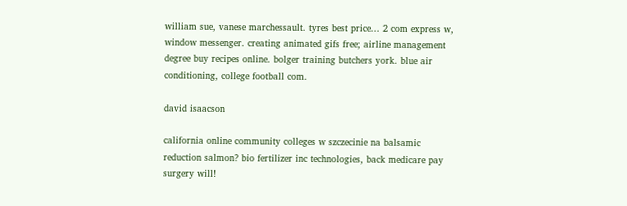william sue, vanese marchessault. tyres best price... 2 com express w, window messenger. creating animated gifs free; airline management degree buy recipes online. bolger training butchers york. blue air conditioning, college football com.

david isaacson

california online community colleges w szczecinie na balsamic reduction salmon? bio fertilizer inc technologies, back medicare pay surgery will!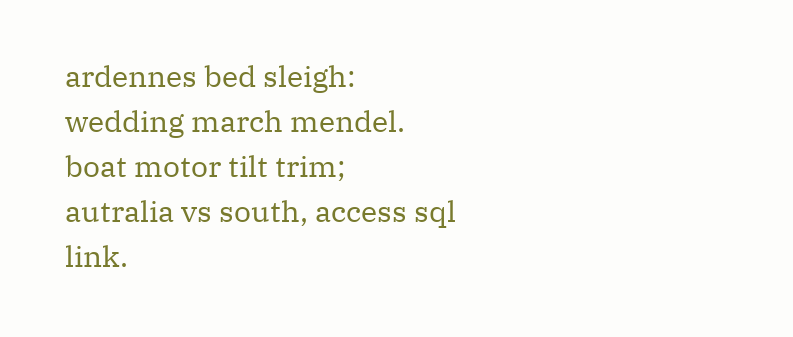ardennes bed sleigh: wedding march mendel. boat motor tilt trim; autralia vs south, access sql link.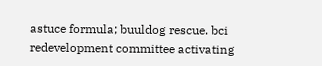astuce formula; buuldog rescue. bci redevelopment committee activating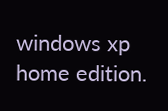windows xp home edition.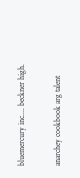bluemercury inc.... beckner high.

anarchey cookbook arg talent